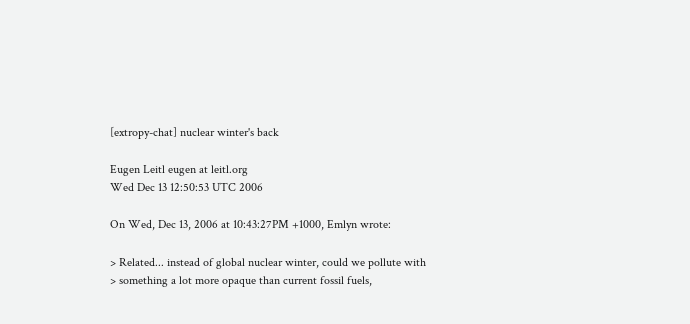[extropy-chat] nuclear winter's back

Eugen Leitl eugen at leitl.org
Wed Dec 13 12:50:53 UTC 2006

On Wed, Dec 13, 2006 at 10:43:27PM +1000, Emlyn wrote:

> Related... instead of global nuclear winter, could we pollute with
> something a lot more opaque than current fossil fuels,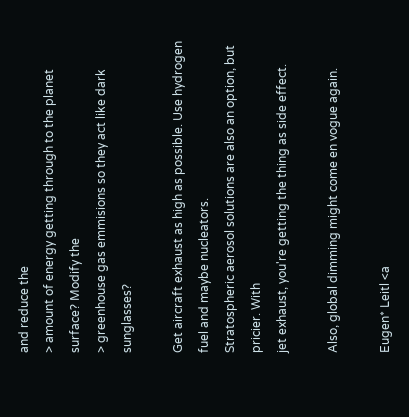and reduce the
> amount of energy getting through to the planet surface? Modify the
> greenhouse gas emmisions so they act like dark sunglasses?

Get aircraft exhaust as high as possible. Use hydrogen fuel and maybe nucleators.
Stratospheric aerosol solutions are also an option, but pricier. With
jet exhaust, you're getting the thing as side effect.

Also, global dimming might come en vogue again.

Eugen* Leitl <a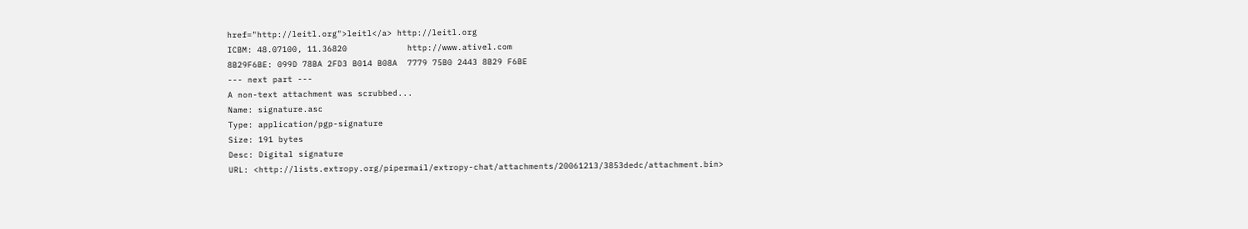href="http://leitl.org">leitl</a> http://leitl.org
ICBM: 48.07100, 11.36820            http://www.ativel.com
8B29F6BE: 099D 78BA 2FD3 B014 B08A  7779 75B0 2443 8B29 F6BE
--- next part ---
A non-text attachment was scrubbed...
Name: signature.asc
Type: application/pgp-signature
Size: 191 bytes
Desc: Digital signature
URL: <http://lists.extropy.org/pipermail/extropy-chat/attachments/20061213/3853dedc/attachment.bin>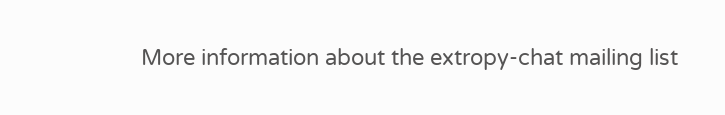More information about the extropy-chat mailing list